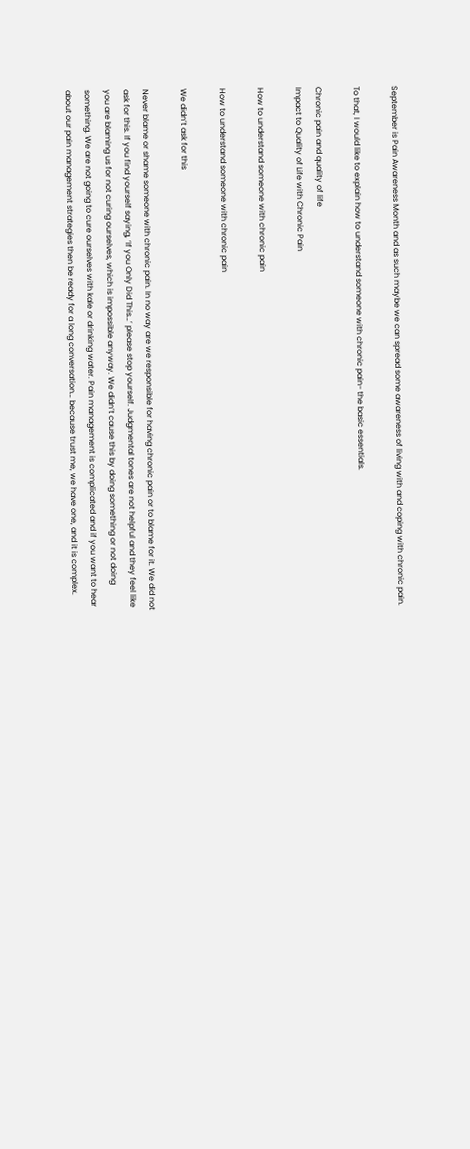September is Pain Awareness Month and as such maybe we can spread some awareness of living with and coping with chronic pain.

To that, I would like to explain how to understand someone with chronic pain- the basic essentials.

Chronic pain and quality of life
Impact to Quality of Life with Chronic Pain

How to understand someone with chronic pain

How to understand someone with chronic pain

We didn’t ask for this

Never blame or shame someone with chronic pain. In no way are we responsible for having chronic pain or to blame for it. We did not ask for this. If you find yourself saying, ‘If you Only Did This…’ please stop yourself. Judgmental tones are not helpful and they feel like you are blaming us for not curing ourselves, which is impossible anyway. We didn’t cause this by doing something or not doing something. We are not going to cure ourselves with kale or drinking water. Pain management is complicated and if you want to hear about our pain management strategies then be ready for a long conversation… because trust me, we have one, and it is complex.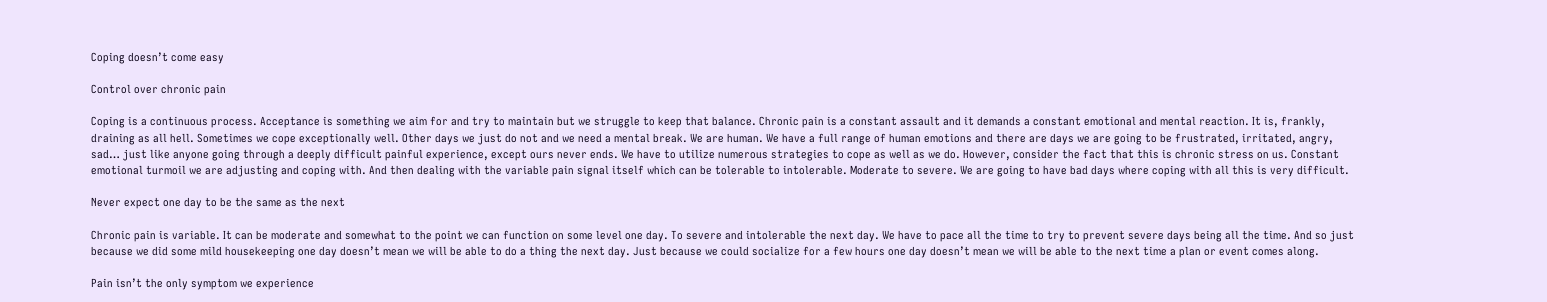Coping doesn’t come easy

Control over chronic pain

Coping is a continuous process. Acceptance is something we aim for and try to maintain but we struggle to keep that balance. Chronic pain is a constant assault and it demands a constant emotional and mental reaction. It is, frankly, draining as all hell. Sometimes we cope exceptionally well. Other days we just do not and we need a mental break. We are human. We have a full range of human emotions and there are days we are going to be frustrated, irritated, angry, sad… just like anyone going through a deeply difficult painful experience, except ours never ends. We have to utilize numerous strategies to cope as well as we do. However, consider the fact that this is chronic stress on us. Constant emotional turmoil we are adjusting and coping with. And then dealing with the variable pain signal itself which can be tolerable to intolerable. Moderate to severe. We are going to have bad days where coping with all this is very difficult.

Never expect one day to be the same as the next

Chronic pain is variable. It can be moderate and somewhat to the point we can function on some level one day. To severe and intolerable the next day. We have to pace all the time to try to prevent severe days being all the time. And so just because we did some mild housekeeping one day doesn’t mean we will be able to do a thing the next day. Just because we could socialize for a few hours one day doesn’t mean we will be able to the next time a plan or event comes along.

Pain isn’t the only symptom we experience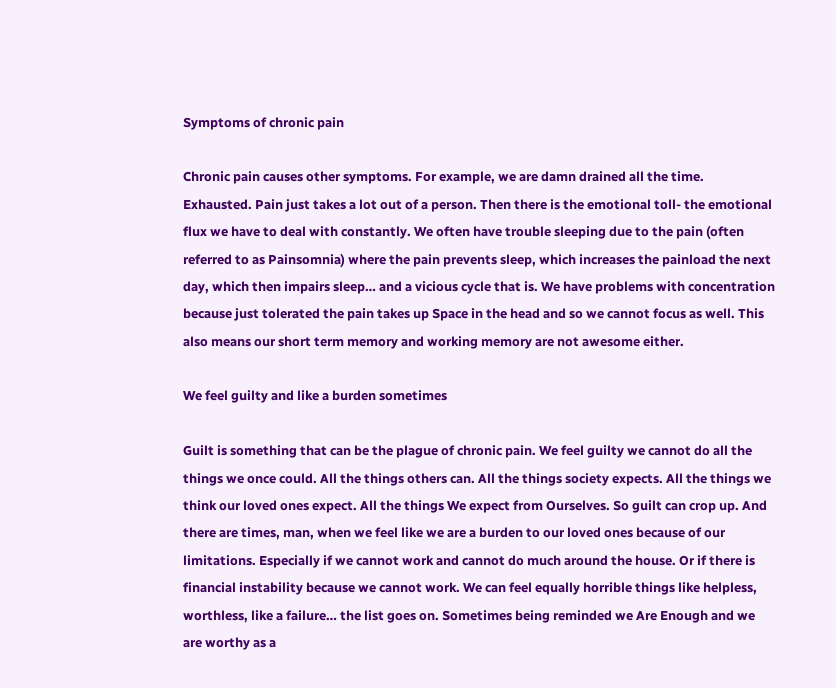Symptoms of chronic pain

Chronic pain causes other symptoms. For example, we are damn drained all the time. Exhausted. Pain just takes a lot out of a person. Then there is the emotional toll- the emotional flux we have to deal with constantly. We often have trouble sleeping due to the pain (often referred to as Painsomnia) where the pain prevents sleep, which increases the painload the next day, which then impairs sleep… and a vicious cycle that is. We have problems with concentration because just tolerated the pain takes up Space in the head and so we cannot focus as well. This also means our short term memory and working memory are not awesome either.

We feel guilty and like a burden sometimes

Guilt is something that can be the plague of chronic pain. We feel guilty we cannot do all the things we once could. All the things others can. All the things society expects. All the things we think our loved ones expect. All the things We expect from Ourselves. So guilt can crop up. And there are times, man, when we feel like we are a burden to our loved ones because of our limitations. Especially if we cannot work and cannot do much around the house. Or if there is financial instability because we cannot work. We can feel equally horrible things like helpless, worthless, like a failure… the list goes on. Sometimes being reminded we Are Enough and we are worthy as a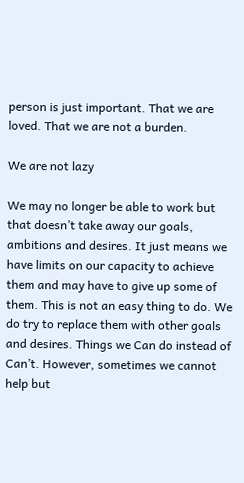person is just important. That we are loved. That we are not a burden.

We are not lazy

We may no longer be able to work but that doesn’t take away our goals, ambitions and desires. It just means we have limits on our capacity to achieve them and may have to give up some of them. This is not an easy thing to do. We do try to replace them with other goals and desires. Things we Can do instead of Can’t. However, sometimes we cannot help but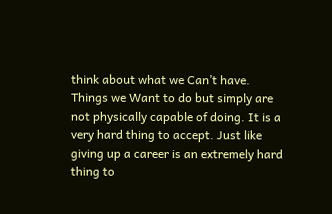think about what we Can’t have. Things we Want to do but simply are not physically capable of doing. It is a very hard thing to accept. Just like giving up a career is an extremely hard thing to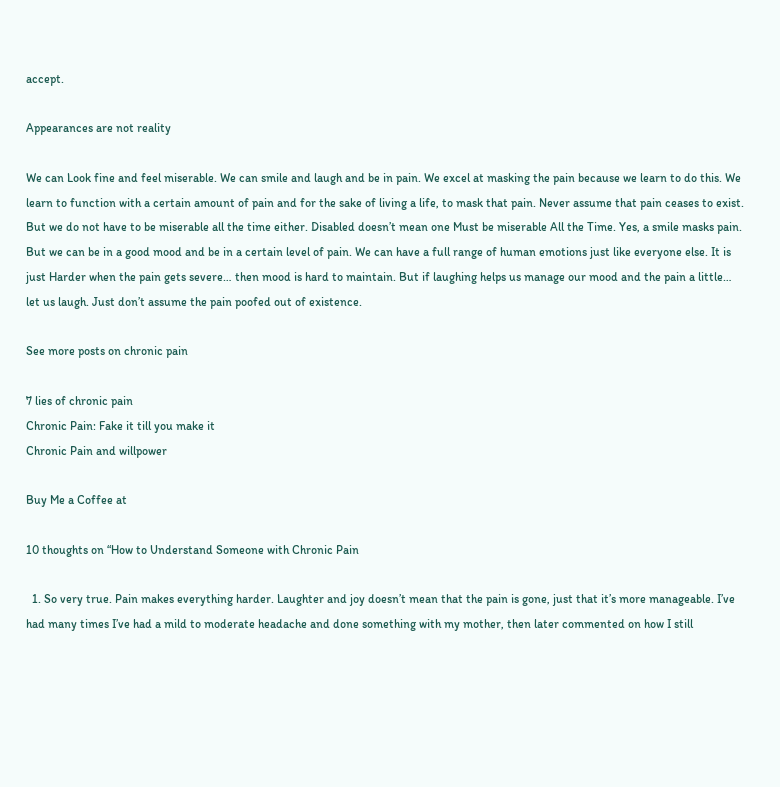accept.

Appearances are not reality

We can Look fine and feel miserable. We can smile and laugh and be in pain. We excel at masking the pain because we learn to do this. We learn to function with a certain amount of pain and for the sake of living a life, to mask that pain. Never assume that pain ceases to exist. But we do not have to be miserable all the time either. Disabled doesn’t mean one Must be miserable All the Time. Yes, a smile masks pain. But we can be in a good mood and be in a certain level of pain. We can have a full range of human emotions just like everyone else. It is just Harder when the pain gets severe… then mood is hard to maintain. But if laughing helps us manage our mood and the pain a little… let us laugh. Just don’t assume the pain poofed out of existence.

See more posts on chronic pain

7 lies of chronic pain
Chronic Pain: Fake it till you make it
Chronic Pain and willpower

Buy Me a Coffee at

10 thoughts on “How to Understand Someone with Chronic Pain

  1. So very true. Pain makes everything harder. Laughter and joy doesn’t mean that the pain is gone, just that it’s more manageable. I’ve had many times I’ve had a mild to moderate headache and done something with my mother, then later commented on how I still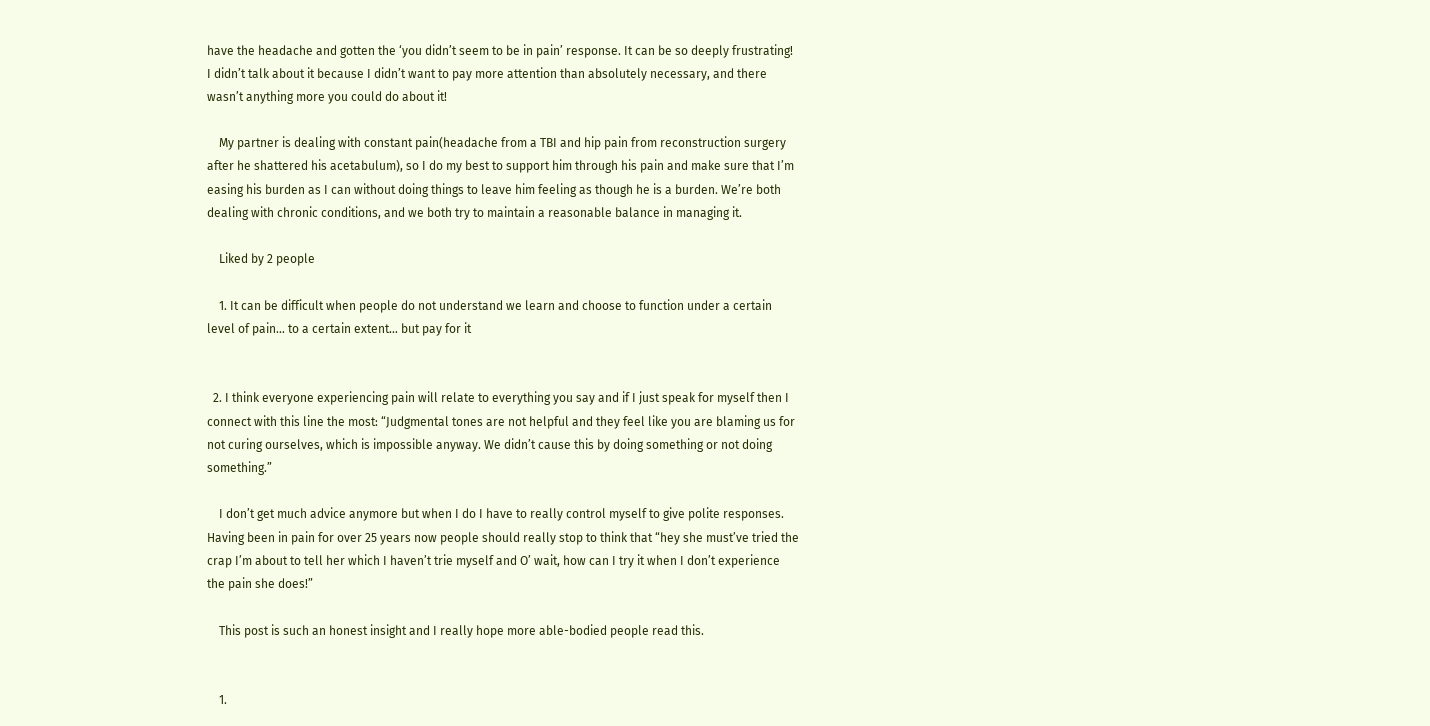have the headache and gotten the ‘you didn’t seem to be in pain’ response. It can be so deeply frustrating! I didn’t talk about it because I didn’t want to pay more attention than absolutely necessary, and there wasn’t anything more you could do about it!

    My partner is dealing with constant pain(headache from a TBI and hip pain from reconstruction surgery after he shattered his acetabulum), so I do my best to support him through his pain and make sure that I’m easing his burden as I can without doing things to leave him feeling as though he is a burden. We’re both dealing with chronic conditions, and we both try to maintain a reasonable balance in managing it.

    Liked by 2 people

    1. It can be difficult when people do not understand we learn and choose to function under a certain level of pain… to a certain extent… but pay for it


  2. I think everyone experiencing pain will relate to everything you say and if I just speak for myself then I connect with this line the most: “Judgmental tones are not helpful and they feel like you are blaming us for not curing ourselves, which is impossible anyway. We didn’t cause this by doing something or not doing something.”

    I don’t get much advice anymore but when I do I have to really control myself to give polite responses. Having been in pain for over 25 years now people should really stop to think that “hey she must’ve tried the crap I’m about to tell her which I haven’t trie myself and O’ wait, how can I try it when I don’t experience the pain she does!”

    This post is such an honest insight and I really hope more able-bodied people read this.


    1.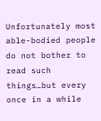Unfortunately most able-bodied people do not bother to read such things…but every once in a while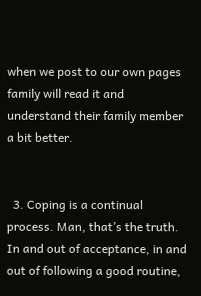when we post to our own pages family will read it and understand their family member a bit better.


  3. Coping is a continual process. Man, that’s the truth. In and out of acceptance, in and out of following a good routine,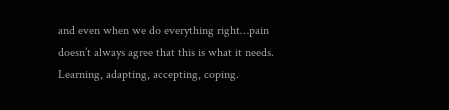and even when we do everything right…pain doesn’t always agree that this is what it needs. Learning, adapting, accepting, coping.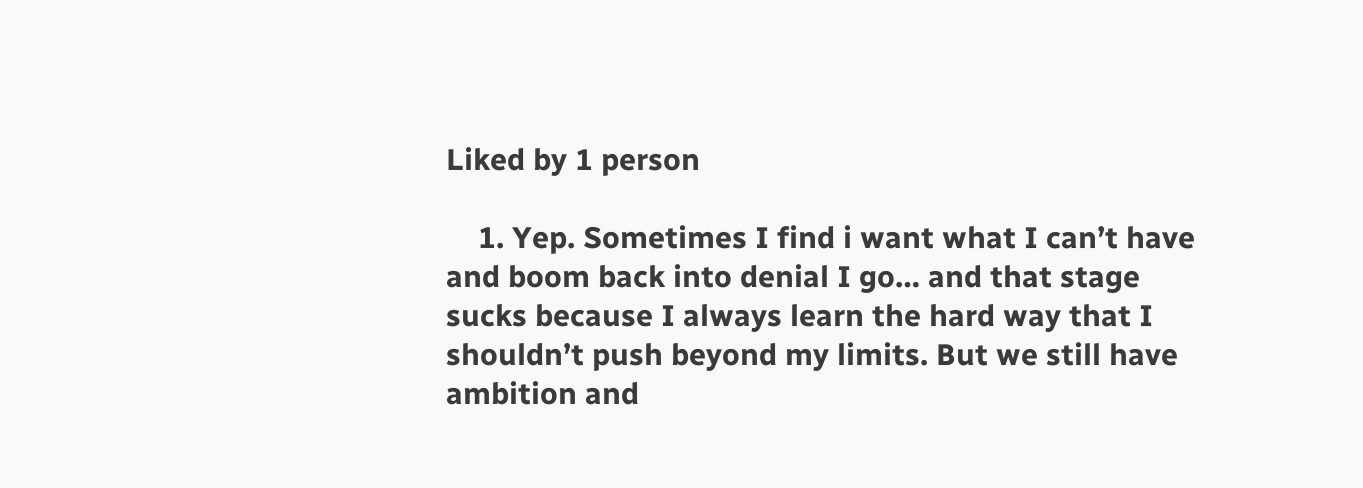Liked by 1 person

    1. Yep. Sometimes I find i want what I can’t have and boom back into denial I go… and that stage sucks because I always learn the hard way that I shouldn’t push beyond my limits. But we still have ambition and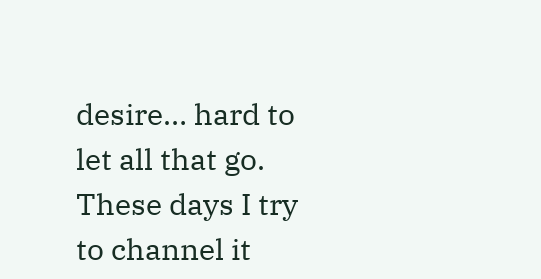desire… hard to let all that go. These days I try to channel it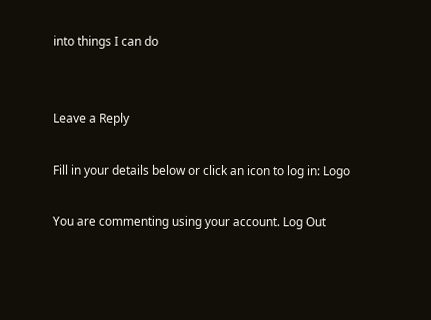into things I can do


Leave a Reply

Fill in your details below or click an icon to log in: Logo

You are commenting using your account. Log Out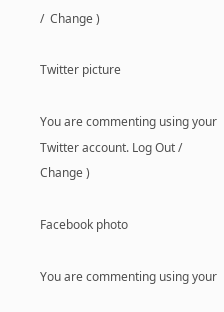/  Change )

Twitter picture

You are commenting using your Twitter account. Log Out /  Change )

Facebook photo

You are commenting using your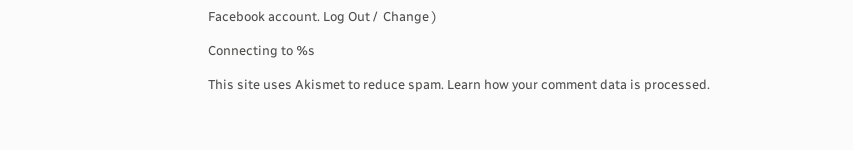Facebook account. Log Out /  Change )

Connecting to %s

This site uses Akismet to reduce spam. Learn how your comment data is processed.